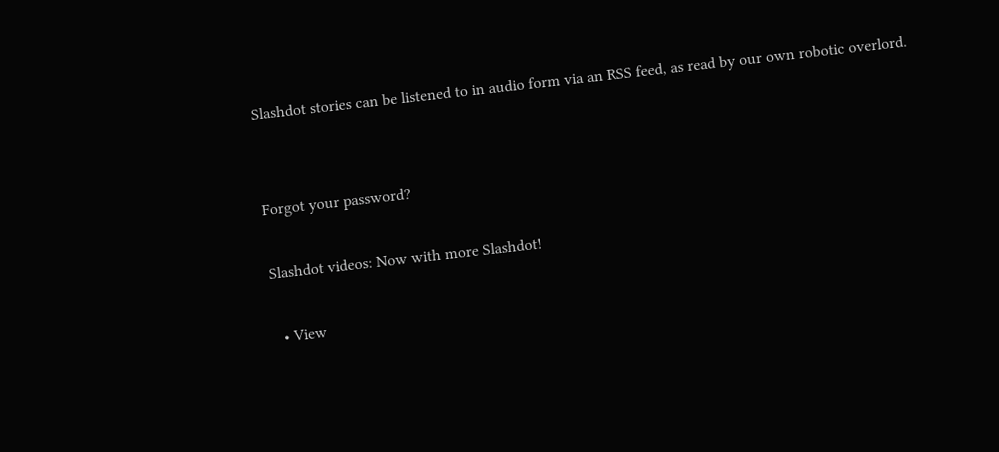Slashdot stories can be listened to in audio form via an RSS feed, as read by our own robotic overlord.


Forgot your password?

Slashdot videos: Now with more Slashdot!

  • View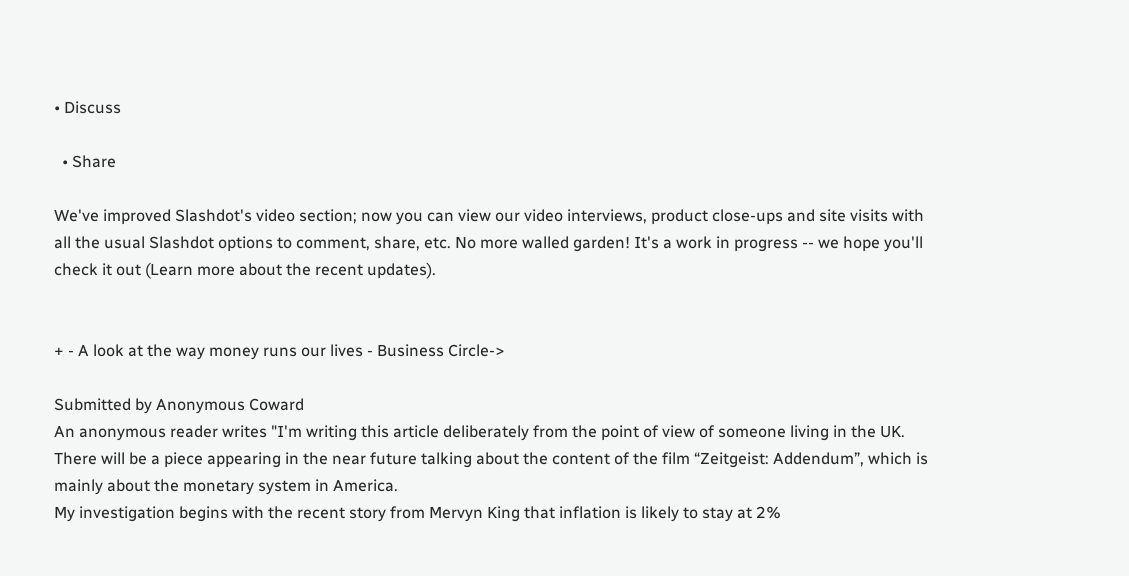• Discuss

  • Share

We've improved Slashdot's video section; now you can view our video interviews, product close-ups and site visits with all the usual Slashdot options to comment, share, etc. No more walled garden! It's a work in progress -- we hope you'll check it out (Learn more about the recent updates).


+ - A look at the way money runs our lives - Business Circle->

Submitted by Anonymous Coward
An anonymous reader writes "I'm writing this article deliberately from the point of view of someone living in the UK. There will be a piece appearing in the near future talking about the content of the film “Zeitgeist: Addendum”, which is mainly about the monetary system in America.
My investigation begins with the recent story from Mervyn King that inflation is likely to stay at 2%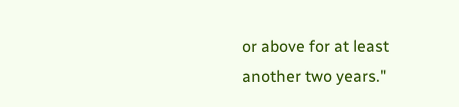or above for at least another two years."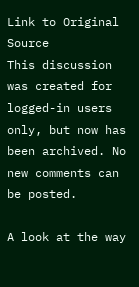Link to Original Source
This discussion was created for logged-in users only, but now has been archived. No new comments can be posted.

A look at the way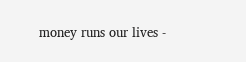money runs our lives -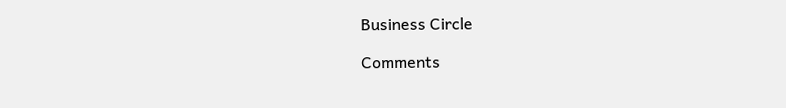Business Circle

Comments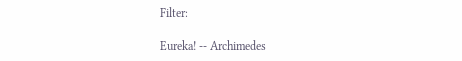Filter:

Eureka! -- Archimedes